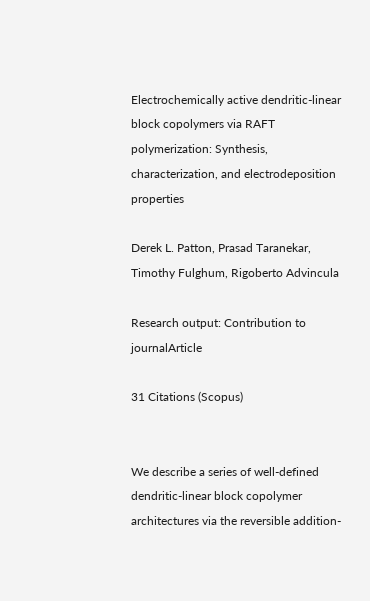Electrochemically active dendritic-linear block copolymers via RAFT polymerization: Synthesis, characterization, and electrodeposition properties

Derek L. Patton, Prasad Taranekar, Timothy Fulghum, Rigoberto Advincula

Research output: Contribution to journalArticle

31 Citations (Scopus)


We describe a series of well-defined dendritic-linear block copolymer architectures via the reversible addition-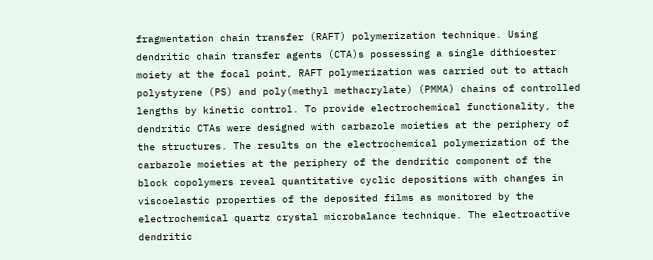fragmentation chain transfer (RAFT) polymerization technique. Using dendritic chain transfer agents (CTA)s possessing a single dithioester moiety at the focal point, RAFT polymerization was carried out to attach polystyrene (PS) and poly(methyl methacrylate) (PMMA) chains of controlled lengths by kinetic control. To provide electrochemical functionality, the dendritic CTAs were designed with carbazole moieties at the periphery of the structures. The results on the electrochemical polymerization of the carbazole moieties at the periphery of the dendritic component of the block copolymers reveal quantitative cyclic depositions with changes in viscoelastic properties of the deposited films as monitored by the electrochemical quartz crystal microbalance technique. The electroactive dendritic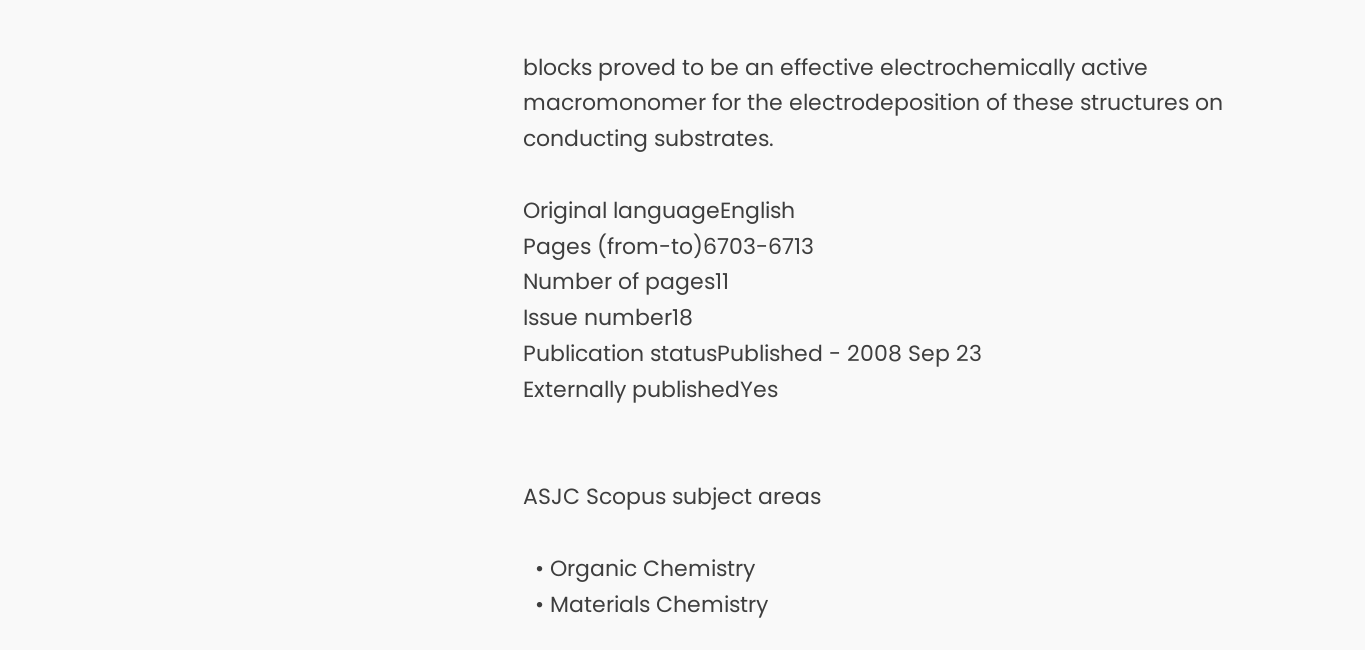blocks proved to be an effective electrochemically active macromonomer for the electrodeposition of these structures on conducting substrates.

Original languageEnglish
Pages (from-to)6703-6713
Number of pages11
Issue number18
Publication statusPublished - 2008 Sep 23
Externally publishedYes


ASJC Scopus subject areas

  • Organic Chemistry
  • Materials Chemistry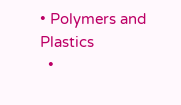• Polymers and Plastics
  •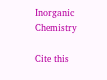Inorganic Chemistry

Cite this